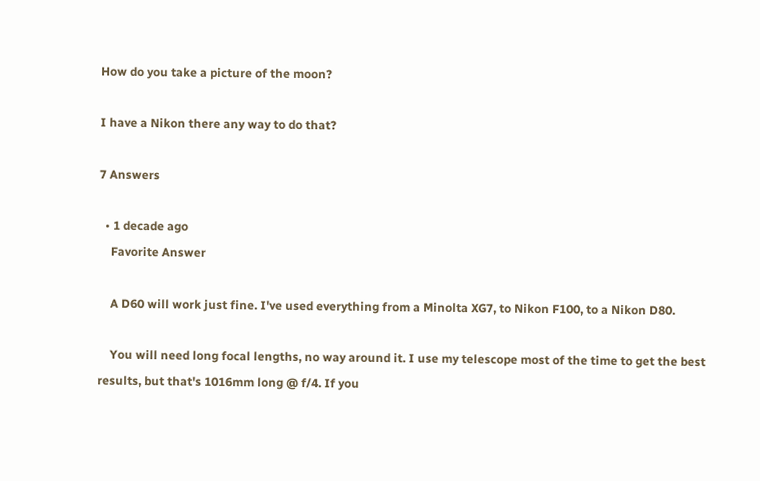How do you take a picture of the moon?

I have a Nikon there any way to do that?

7 Answers

  • 1 decade ago
    Favorite Answer

    A D60 will work just fine. I've used everything from a Minolta XG7, to Nikon F100, to a Nikon D80.

    You will need long focal lengths, no way around it. I use my telescope most of the time to get the best results, but that's 1016mm long @ f/4. If you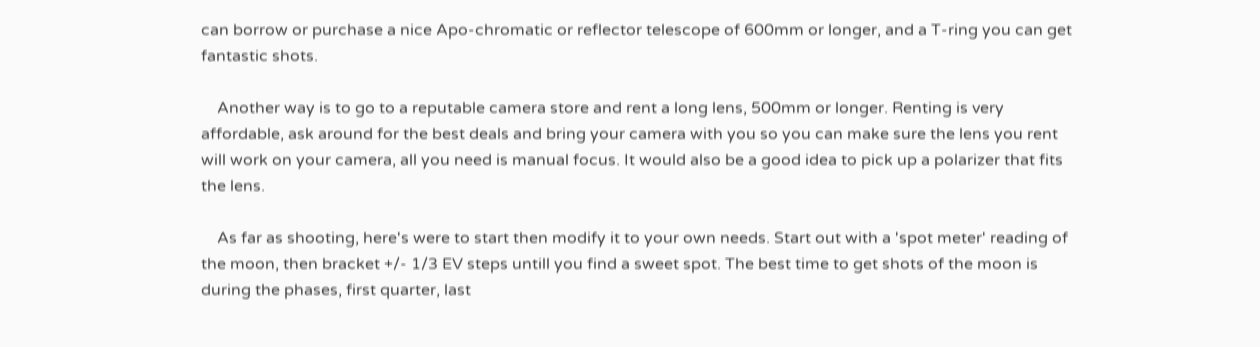can borrow or purchase a nice Apo-chromatic or reflector telescope of 600mm or longer, and a T-ring you can get fantastic shots.

    Another way is to go to a reputable camera store and rent a long lens, 500mm or longer. Renting is very affordable, ask around for the best deals and bring your camera with you so you can make sure the lens you rent will work on your camera, all you need is manual focus. It would also be a good idea to pick up a polarizer that fits the lens.

    As far as shooting, here's were to start then modify it to your own needs. Start out with a 'spot meter' reading of the moon, then bracket +/- 1/3 EV steps untill you find a sweet spot. The best time to get shots of the moon is during the phases, first quarter, last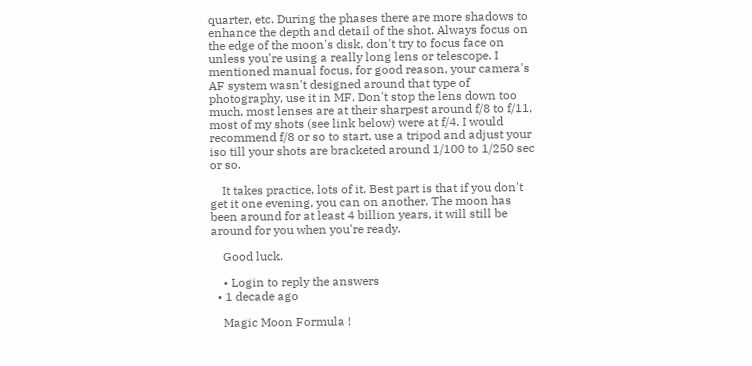quarter, etc. During the phases there are more shadows to enhance the depth and detail of the shot. Always focus on the edge of the moon's disk, don't try to focus face on unless you're using a really long lens or telescope. I mentioned manual focus, for good reason, your camera's AF system wasn't designed around that type of photography, use it in MF. Don't stop the lens down too much, most lenses are at their sharpest around f/8 to f/11, most of my shots (see link below) were at f/4. I would recommend f/8 or so to start, use a tripod and adjust your iso till your shots are bracketed around 1/100 to 1/250 sec or so.

    It takes practice, lots of it. Best part is that if you don't get it one evening, you can on another. The moon has been around for at least 4 billion years, it will still be around for you when you're ready.

    Good luck.

    • Login to reply the answers
  • 1 decade ago

    Magic Moon Formula !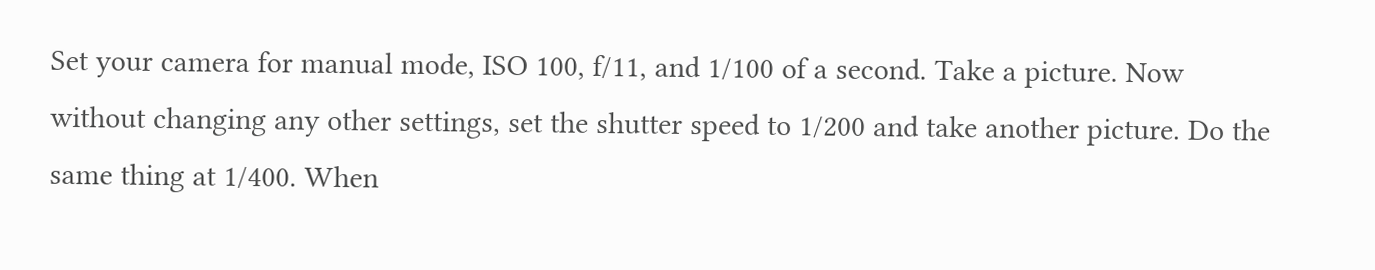Set your camera for manual mode, ISO 100, f/11, and 1/100 of a second. Take a picture. Now without changing any other settings, set the shutter speed to 1/200 and take another picture. Do the same thing at 1/400. When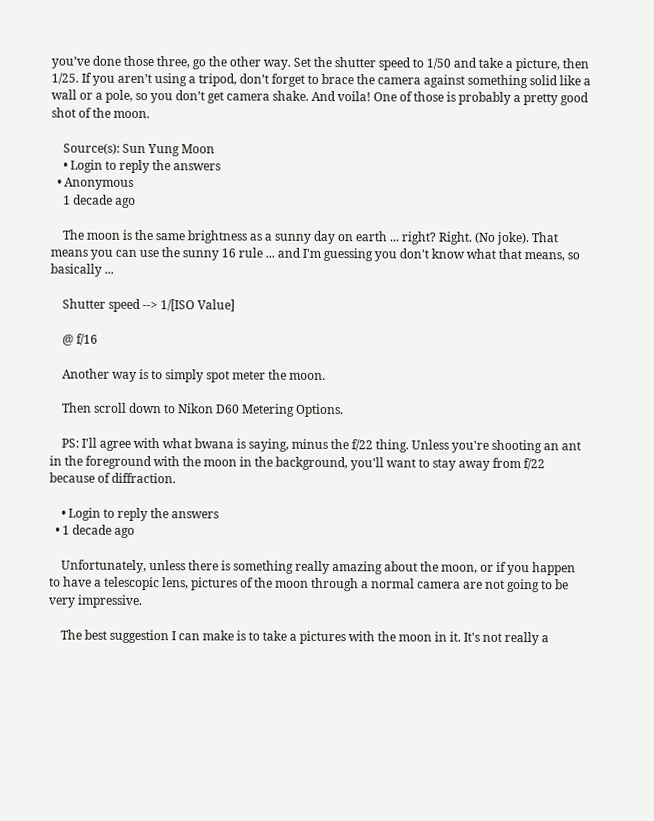you’ve done those three, go the other way. Set the shutter speed to 1/50 and take a picture, then 1/25. If you aren’t using a tripod, don’t forget to brace the camera against something solid like a wall or a pole, so you don’t get camera shake. And voila! One of those is probably a pretty good shot of the moon.

    Source(s): Sun Yung Moon
    • Login to reply the answers
  • Anonymous
    1 decade ago

    The moon is the same brightness as a sunny day on earth ... right? Right. (No joke). That means you can use the sunny 16 rule ... and I'm guessing you don't know what that means, so basically ...

    Shutter speed --> 1/[ISO Value]

    @ f/16

    Another way is to simply spot meter the moon.

    Then scroll down to Nikon D60 Metering Options.

    PS: I'll agree with what bwana is saying, minus the f/22 thing. Unless you're shooting an ant in the foreground with the moon in the background, you'll want to stay away from f/22 because of diffraction.

    • Login to reply the answers
  • 1 decade ago

    Unfortunately, unless there is something really amazing about the moon, or if you happen to have a telescopic lens, pictures of the moon through a normal camera are not going to be very impressive.

    The best suggestion I can make is to take a pictures with the moon in it. It's not really a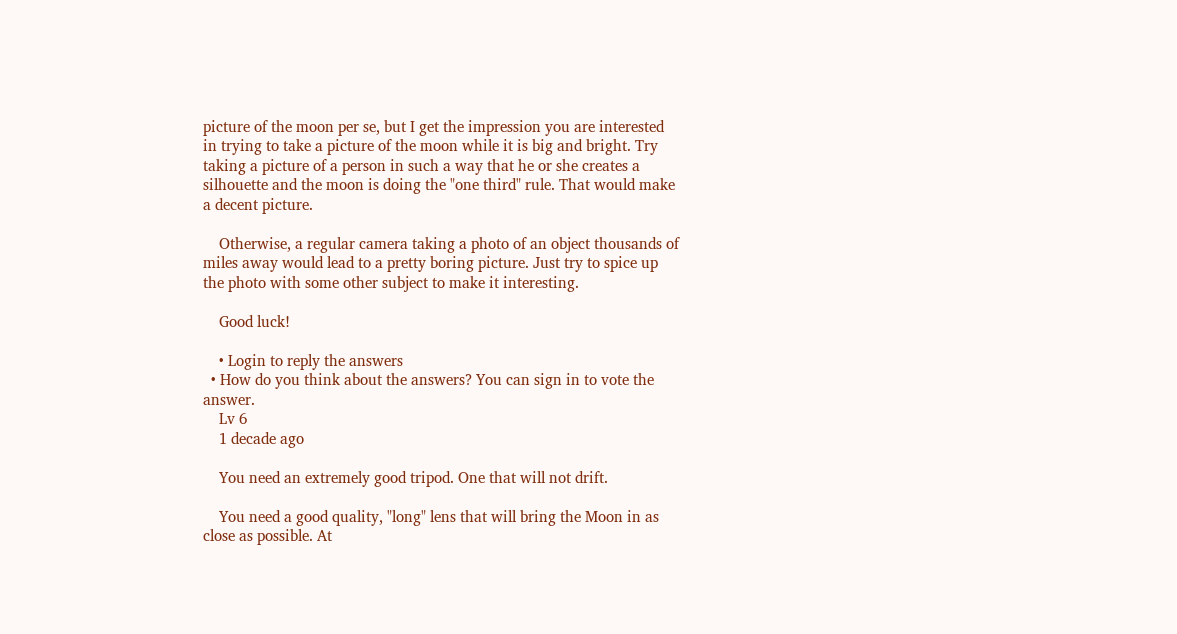picture of the moon per se, but I get the impression you are interested in trying to take a picture of the moon while it is big and bright. Try taking a picture of a person in such a way that he or she creates a silhouette and the moon is doing the "one third" rule. That would make a decent picture.

    Otherwise, a regular camera taking a photo of an object thousands of miles away would lead to a pretty boring picture. Just try to spice up the photo with some other subject to make it interesting.

    Good luck!

    • Login to reply the answers
  • How do you think about the answers? You can sign in to vote the answer.
    Lv 6
    1 decade ago

    You need an extremely good tripod. One that will not drift.

    You need a good quality, "long" lens that will bring the Moon in as close as possible. At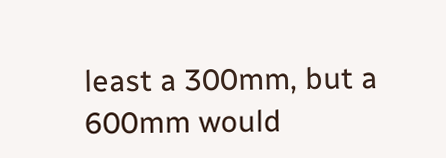least a 300mm, but a 600mm would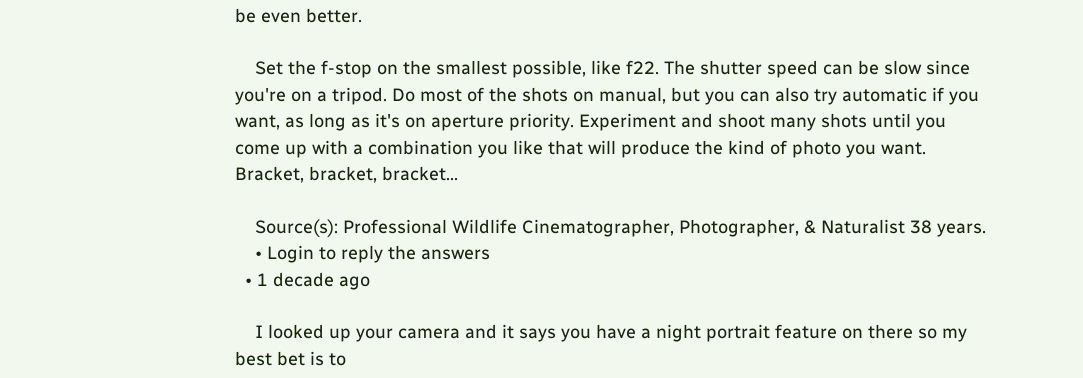be even better.

    Set the f-stop on the smallest possible, like f22. The shutter speed can be slow since you're on a tripod. Do most of the shots on manual, but you can also try automatic if you want, as long as it's on aperture priority. Experiment and shoot many shots until you come up with a combination you like that will produce the kind of photo you want. Bracket, bracket, bracket...

    Source(s): Professional Wildlife Cinematographer, Photographer, & Naturalist 38 years.
    • Login to reply the answers
  • 1 decade ago

    I looked up your camera and it says you have a night portrait feature on there so my best bet is to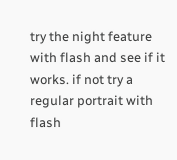try the night feature with flash and see if it works. if not try a regular portrait with flash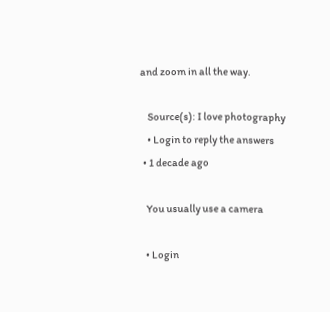and zoom in all the way.

    Source(s): I love photography
    • Login to reply the answers
  • 1 decade ago

    You usually use a camera

    • Login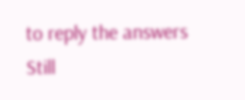to reply the answers
Still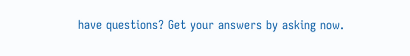have questions? Get your answers by asking now.